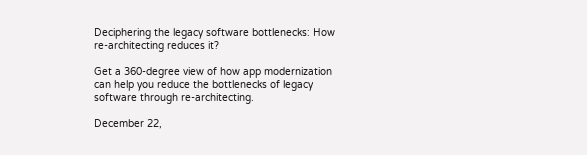Deciphering the legacy software bottlenecks: How re-architecting reduces it?

Get a 360-degree view of how app modernization can help you reduce the bottlenecks of legacy software through re-architecting.

December 22,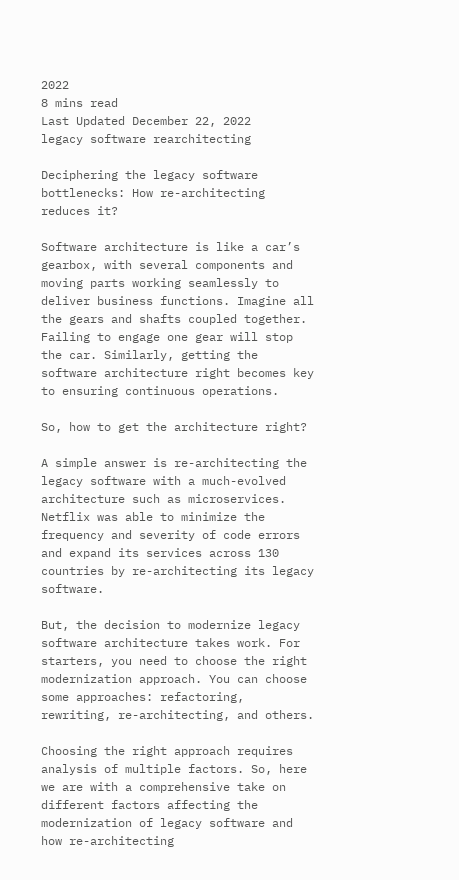2022
8 mins read
Last Updated December 22, 2022
legacy software rearchitecting

Deciphering the legacy software bottlenecks: How re-architecting reduces it?

Software architecture is like a car’s gearbox, with several components and moving parts working seamlessly to deliver business functions. Imagine all the gears and shafts coupled together. Failing to engage one gear will stop the car. Similarly, getting the software architecture right becomes key to ensuring continuous operations.

So, how to get the architecture right?

A simple answer is re-architecting the legacy software with a much-evolved architecture such as microservices. Netflix was able to minimize the frequency and severity of code errors and expand its services across 130 countries by re-architecting its legacy software.

But, the decision to modernize legacy software architecture takes work. For starters, you need to choose the right modernization approach. You can choose some approaches: refactoring, rewriting, re-architecting, and others.

Choosing the right approach requires analysis of multiple factors. So, here we are with a comprehensive take on different factors affecting the modernization of legacy software and how re-architecting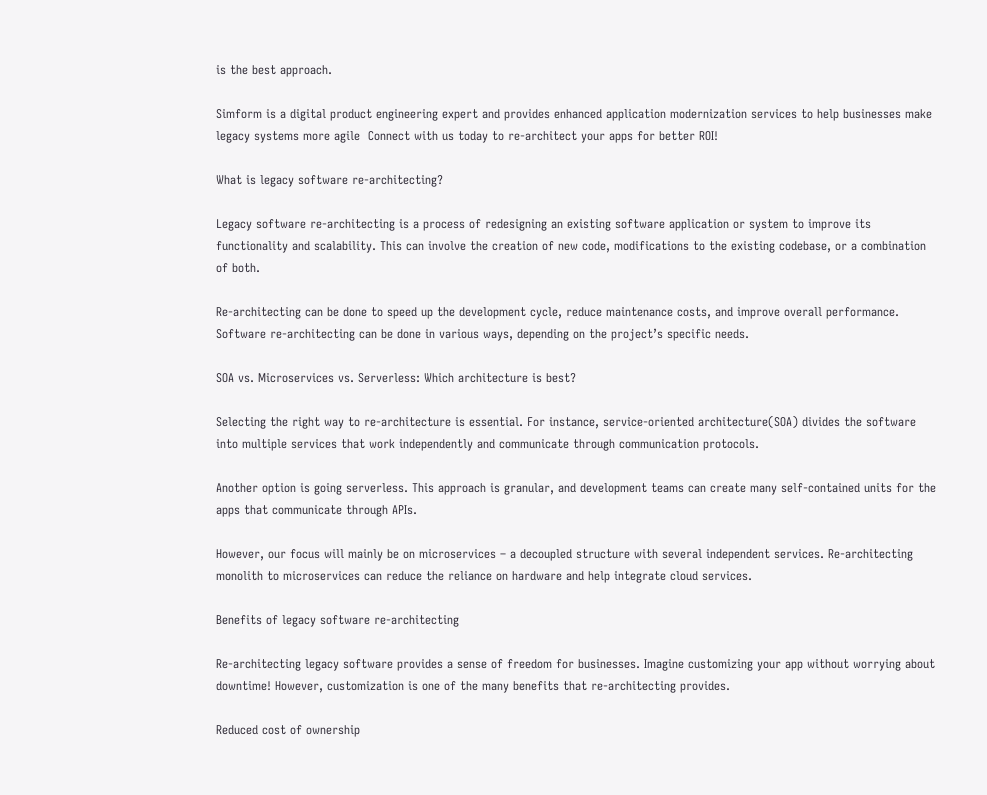is the best approach.

Simform is a digital product engineering expert and provides enhanced application modernization services to help businesses make legacy systems more agile  Connect with us today to re-architect your apps for better ROI!

What is legacy software re-architecting?

Legacy software re-architecting is a process of redesigning an existing software application or system to improve its functionality and scalability. This can involve the creation of new code, modifications to the existing codebase, or a combination of both.

Re-architecting can be done to speed up the development cycle, reduce maintenance costs, and improve overall performance. Software re-architecting can be done in various ways, depending on the project’s specific needs.

SOA vs. Microservices vs. Serverless: Which architecture is best?

Selecting the right way to re-architecture is essential. For instance, service-oriented architecture(SOA) divides the software into multiple services that work independently and communicate through communication protocols.

Another option is going serverless. This approach is granular, and development teams can create many self-contained units for the apps that communicate through APIs.

However, our focus will mainly be on microservices – a decoupled structure with several independent services. Re-architecting monolith to microservices can reduce the reliance on hardware and help integrate cloud services.

Benefits of legacy software re-architecting

Re-architecting legacy software provides a sense of freedom for businesses. Imagine customizing your app without worrying about downtime! However, customization is one of the many benefits that re-architecting provides.

Reduced cost of ownership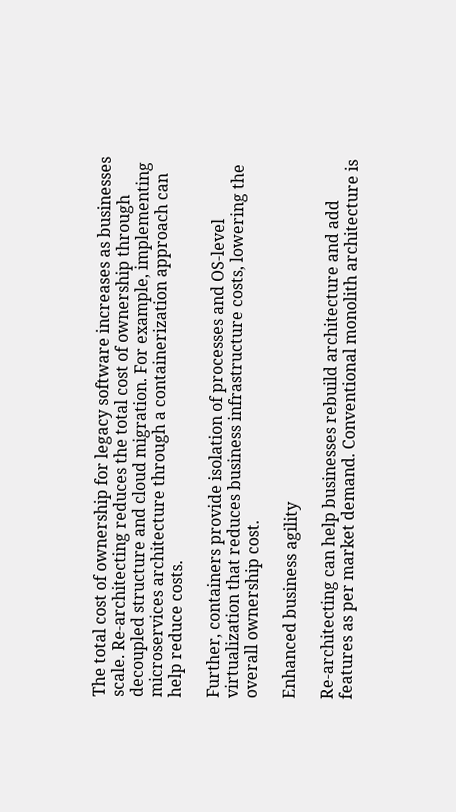The total cost of ownership for legacy software increases as businesses scale. Re-architecting reduces the total cost of ownership through decoupled structure and cloud migration. For example, implementing microservices architecture through a containerization approach can help reduce costs.

Further, containers provide isolation of processes and OS-level virtualization that reduces business infrastructure costs, lowering the overall ownership cost.

Enhanced business agility

Re-architecting can help businesses rebuild architecture and add features as per market demand. Conventional monolith architecture is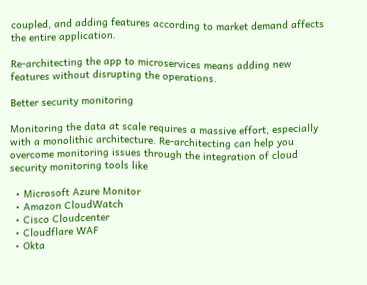coupled, and adding features according to market demand affects the entire application.

Re-architecting the app to microservices means adding new features without disrupting the operations.

Better security monitoring

Monitoring the data at scale requires a massive effort, especially with a monolithic architecture. Re-architecting can help you overcome monitoring issues through the integration of cloud security monitoring tools like

  • Microsoft Azure Monitor
  • Amazon CloudWatch
  • Cisco Cloudcenter
  • Cloudflare WAF
  • Okta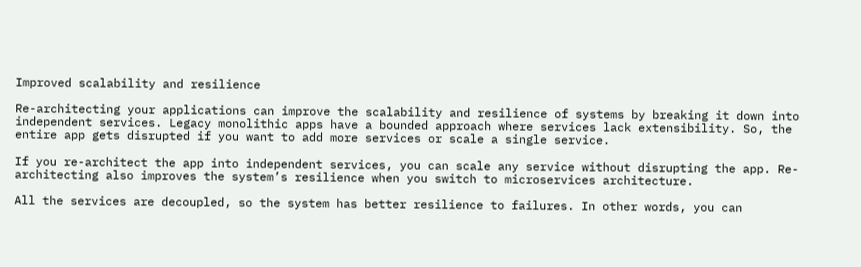Improved scalability and resilience

Re-architecting your applications can improve the scalability and resilience of systems by breaking it down into independent services. Legacy monolithic apps have a bounded approach where services lack extensibility. So, the entire app gets disrupted if you want to add more services or scale a single service.

If you re-architect the app into independent services, you can scale any service without disrupting the app. Re-architecting also improves the system’s resilience when you switch to microservices architecture.

All the services are decoupled, so the system has better resilience to failures. In other words, you can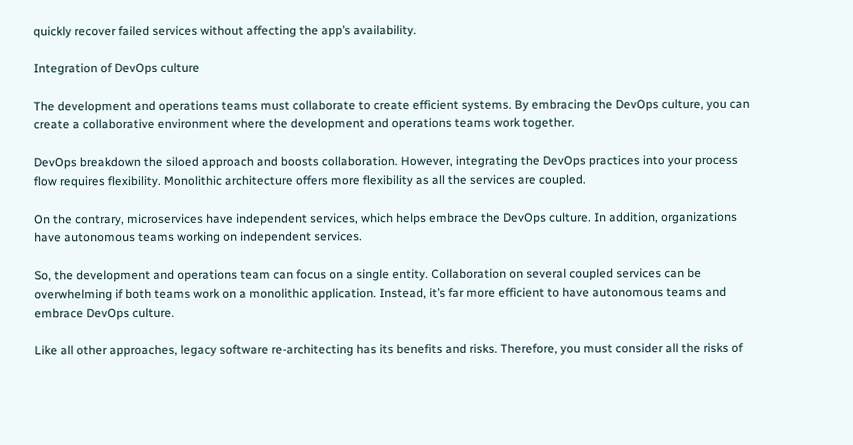quickly recover failed services without affecting the app’s availability.

Integration of DevOps culture

The development and operations teams must collaborate to create efficient systems. By embracing the DevOps culture, you can create a collaborative environment where the development and operations teams work together.

DevOps breakdown the siloed approach and boosts collaboration. However, integrating the DevOps practices into your process flow requires flexibility. Monolithic architecture offers more flexibility as all the services are coupled.

On the contrary, microservices have independent services, which helps embrace the DevOps culture. In addition, organizations have autonomous teams working on independent services.

So, the development and operations team can focus on a single entity. Collaboration on several coupled services can be overwhelming if both teams work on a monolithic application. Instead, it’s far more efficient to have autonomous teams and embrace DevOps culture.

Like all other approaches, legacy software re-architecting has its benefits and risks. Therefore, you must consider all the risks of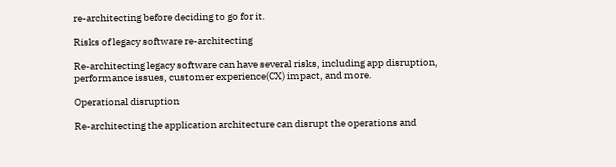re-architecting before deciding to go for it.

Risks of legacy software re-architecting

Re-architecting legacy software can have several risks, including app disruption, performance issues, customer experience(CX) impact, and more.

Operational disruption

Re-architecting the application architecture can disrupt the operations and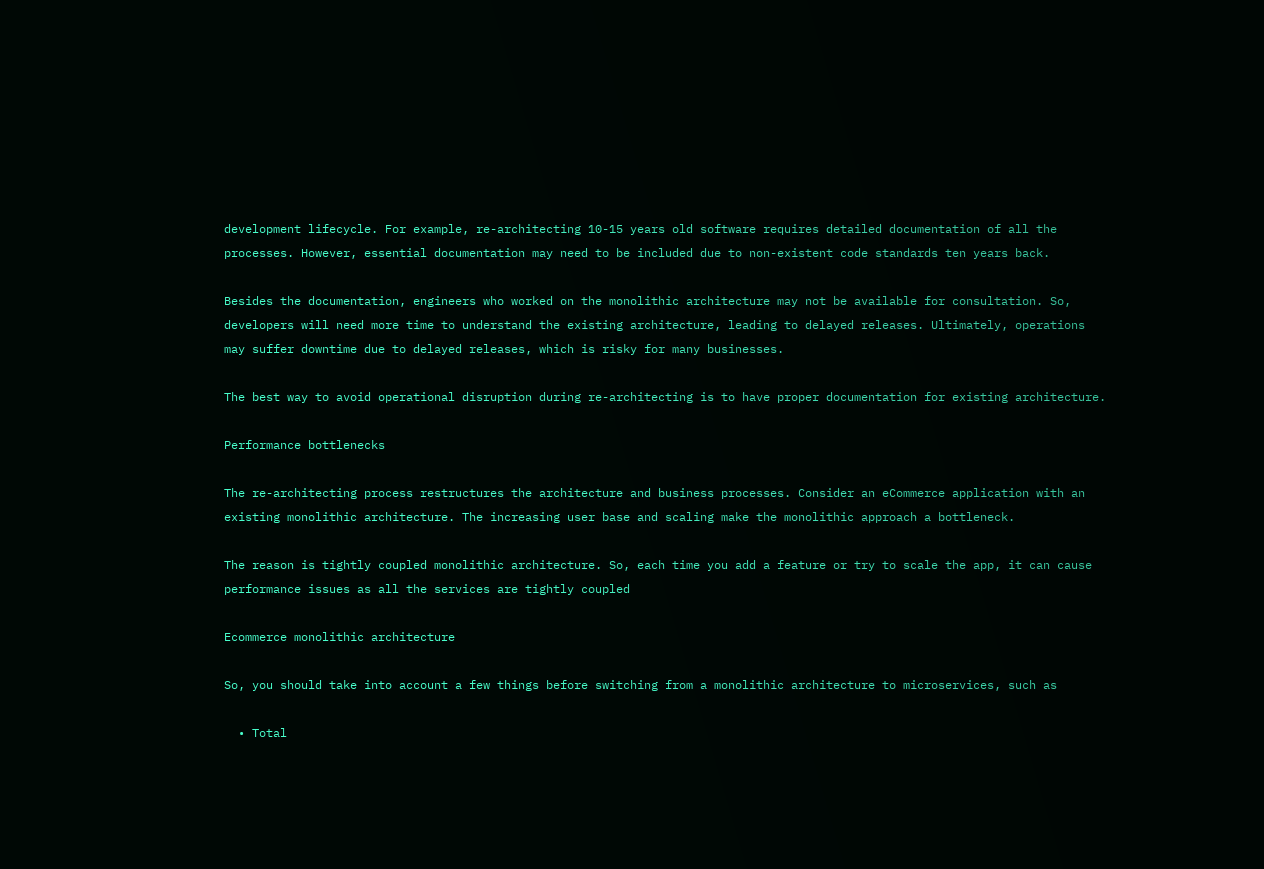development lifecycle. For example, re-architecting 10-15 years old software requires detailed documentation of all the processes. However, essential documentation may need to be included due to non-existent code standards ten years back.

Besides the documentation, engineers who worked on the monolithic architecture may not be available for consultation. So, developers will need more time to understand the existing architecture, leading to delayed releases. Ultimately, operations may suffer downtime due to delayed releases, which is risky for many businesses.

The best way to avoid operational disruption during re-architecting is to have proper documentation for existing architecture.

Performance bottlenecks

The re-architecting process restructures the architecture and business processes. Consider an eCommerce application with an existing monolithic architecture. The increasing user base and scaling make the monolithic approach a bottleneck.

The reason is tightly coupled monolithic architecture. So, each time you add a feature or try to scale the app, it can cause performance issues as all the services are tightly coupled

Ecommerce monolithic architecture

So, you should take into account a few things before switching from a monolithic architecture to microservices, such as

  • Total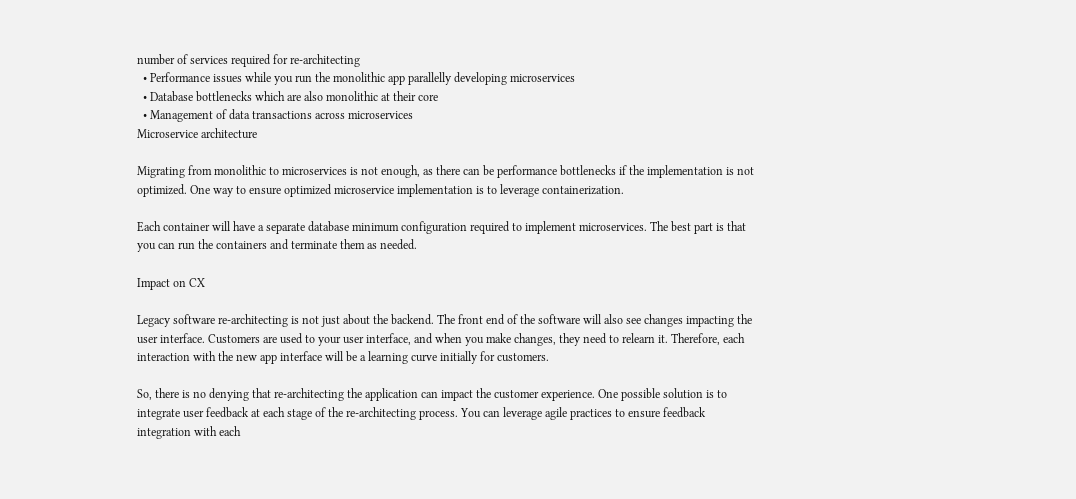number of services required for re-architecting
  • Performance issues while you run the monolithic app parallelly developing microservices
  • Database bottlenecks which are also monolithic at their core
  • Management of data transactions across microservices
Microservice architecture

Migrating from monolithic to microservices is not enough, as there can be performance bottlenecks if the implementation is not optimized. One way to ensure optimized microservice implementation is to leverage containerization.

Each container will have a separate database minimum configuration required to implement microservices. The best part is that you can run the containers and terminate them as needed.

Impact on CX

Legacy software re-architecting is not just about the backend. The front end of the software will also see changes impacting the user interface. Customers are used to your user interface, and when you make changes, they need to relearn it. Therefore, each interaction with the new app interface will be a learning curve initially for customers.

So, there is no denying that re-architecting the application can impact the customer experience. One possible solution is to integrate user feedback at each stage of the re-architecting process. You can leverage agile practices to ensure feedback integration with each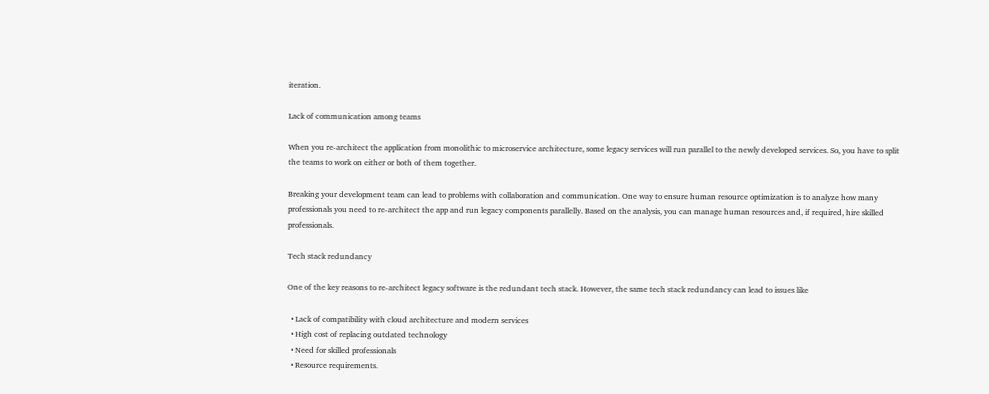iteration.

Lack of communication among teams

When you re-architect the application from monolithic to microservice architecture, some legacy services will run parallel to the newly developed services. So, you have to split the teams to work on either or both of them together.

Breaking your development team can lead to problems with collaboration and communication. One way to ensure human resource optimization is to analyze how many professionals you need to re-architect the app and run legacy components parallelly. Based on the analysis, you can manage human resources and, if required, hire skilled professionals.

Tech stack redundancy

One of the key reasons to re-architect legacy software is the redundant tech stack. However, the same tech stack redundancy can lead to issues like

  • Lack of compatibility with cloud architecture and modern services
  • High cost of replacing outdated technology
  • Need for skilled professionals
  • Resource requirements.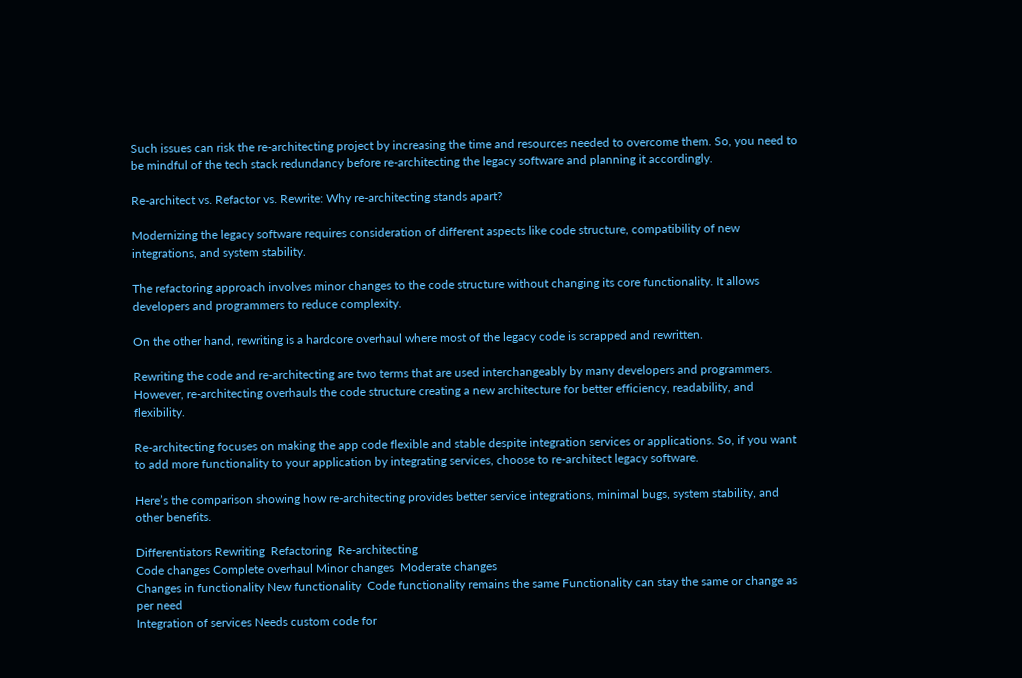Such issues can risk the re-architecting project by increasing the time and resources needed to overcome them. So, you need to be mindful of the tech stack redundancy before re-architecting the legacy software and planning it accordingly.

Re-architect vs. Refactor vs. Rewrite: Why re-architecting stands apart?

Modernizing the legacy software requires consideration of different aspects like code structure, compatibility of new integrations, and system stability.

The refactoring approach involves minor changes to the code structure without changing its core functionality. It allows developers and programmers to reduce complexity.

On the other hand, rewriting is a hardcore overhaul where most of the legacy code is scrapped and rewritten.

Rewriting the code and re-architecting are two terms that are used interchangeably by many developers and programmers. However, re-architecting overhauls the code structure creating a new architecture for better efficiency, readability, and flexibility.

Re-architecting focuses on making the app code flexible and stable despite integration services or applications. So, if you want to add more functionality to your application by integrating services, choose to re-architect legacy software.

Here’s the comparison showing how re-architecting provides better service integrations, minimal bugs, system stability, and other benefits.

Differentiators Rewriting  Refactoring  Re-architecting
Code changes Complete overhaul Minor changes  Moderate changes
Changes in functionality New functionality  Code functionality remains the same Functionality can stay the same or change as per need
Integration of services Needs custom code for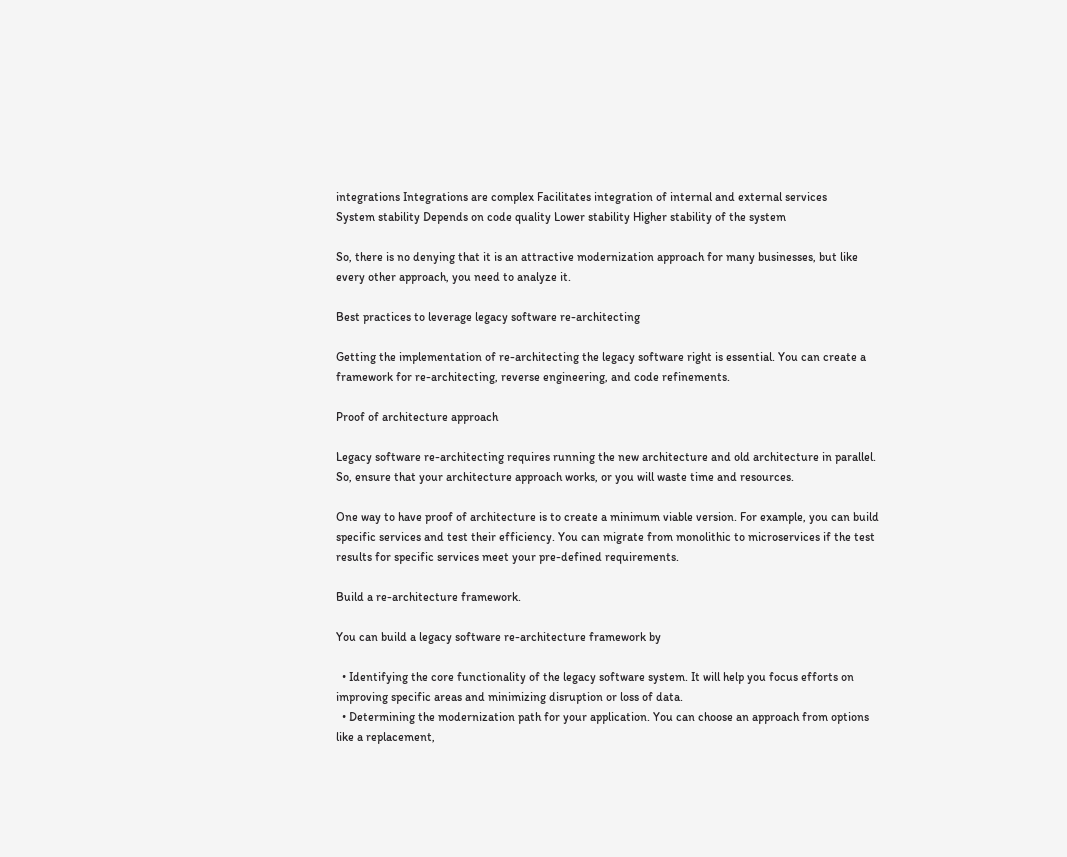integrations Integrations are complex Facilitates integration of internal and external services
System stability Depends on code quality Lower stability Higher stability of the system

So, there is no denying that it is an attractive modernization approach for many businesses, but like every other approach, you need to analyze it.

Best practices to leverage legacy software re-architecting

Getting the implementation of re-architecting the legacy software right is essential. You can create a framework for re-architecting, reverse engineering, and code refinements.

Proof of architecture approach

Legacy software re-architecting requires running the new architecture and old architecture in parallel. So, ensure that your architecture approach works, or you will waste time and resources.

One way to have proof of architecture is to create a minimum viable version. For example, you can build specific services and test their efficiency. You can migrate from monolithic to microservices if the test results for specific services meet your pre-defined requirements.

Build a re-architecture framework.

You can build a legacy software re-architecture framework by

  • Identifying the core functionality of the legacy software system. It will help you focus efforts on improving specific areas and minimizing disruption or loss of data.
  • Determining the modernization path for your application. You can choose an approach from options like a replacement,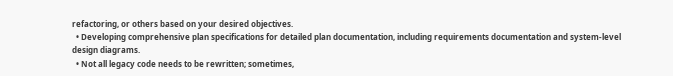refactoring, or others based on your desired objectives.
  • Developing comprehensive plan specifications for detailed plan documentation, including requirements documentation and system-level design diagrams.
  • Not all legacy code needs to be rewritten; sometimes,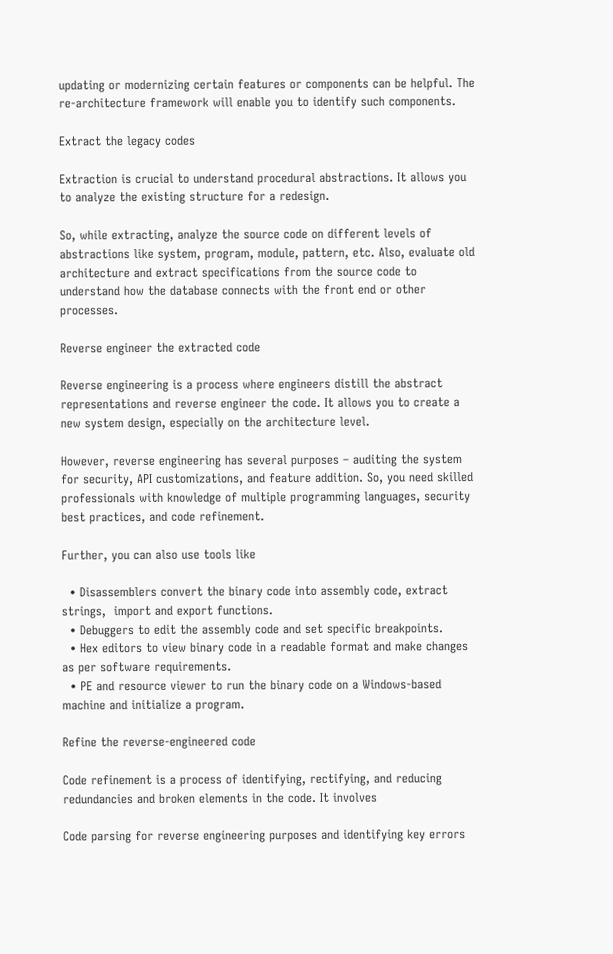updating or modernizing certain features or components can be helpful. The re-architecture framework will enable you to identify such components.

Extract the legacy codes

Extraction is crucial to understand procedural abstractions. It allows you to analyze the existing structure for a redesign.

So, while extracting, analyze the source code on different levels of abstractions like system, program, module, pattern, etc. Also, evaluate old architecture and extract specifications from the source code to understand how the database connects with the front end or other processes.

Reverse engineer the extracted code

Reverse engineering is a process where engineers distill the abstract representations and reverse engineer the code. It allows you to create a new system design, especially on the architecture level.

However, reverse engineering has several purposes – auditing the system for security, API customizations, and feature addition. So, you need skilled professionals with knowledge of multiple programming languages, security best practices, and code refinement.

Further, you can also use tools like

  • Disassemblers convert the binary code into assembly code, extract strings,  import and export functions.
  • Debuggers to edit the assembly code and set specific breakpoints.
  • Hex editors to view binary code in a readable format and make changes as per software requirements.
  • PE and resource viewer to run the binary code on a Windows-based machine and initialize a program.

Refine the reverse-engineered code

Code refinement is a process of identifying, rectifying, and reducing redundancies and broken elements in the code. It involves

Code parsing for reverse engineering purposes and identifying key errors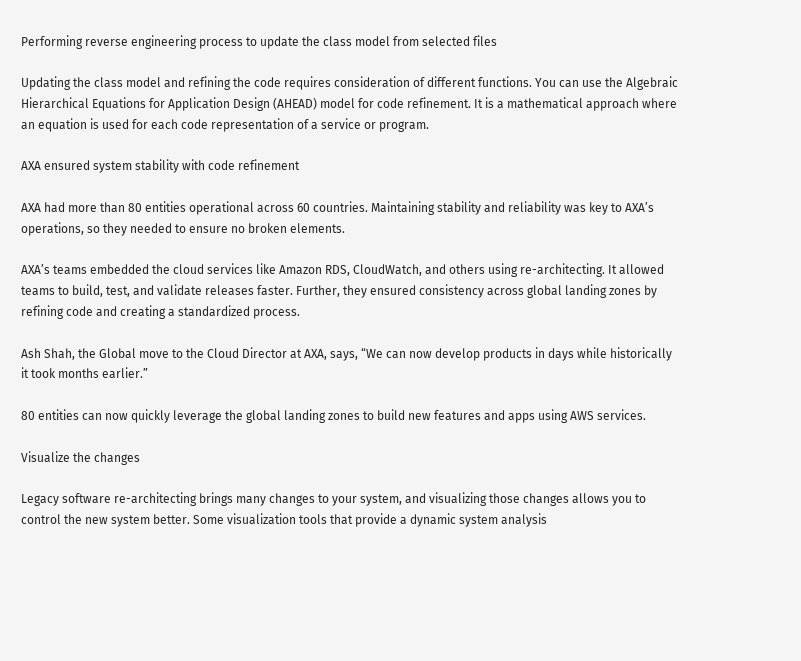Performing reverse engineering process to update the class model from selected files

Updating the class model and refining the code requires consideration of different functions. You can use the Algebraic Hierarchical Equations for Application Design (AHEAD) model for code refinement. It is a mathematical approach where an equation is used for each code representation of a service or program.

AXA ensured system stability with code refinement

AXA had more than 80 entities operational across 60 countries. Maintaining stability and reliability was key to AXA’s operations, so they needed to ensure no broken elements.

AXA’s teams embedded the cloud services like Amazon RDS, CloudWatch, and others using re-architecting. It allowed teams to build, test, and validate releases faster. Further, they ensured consistency across global landing zones by refining code and creating a standardized process.

Ash Shah, the Global move to the Cloud Director at AXA, says, “We can now develop products in days while historically it took months earlier.”

80 entities can now quickly leverage the global landing zones to build new features and apps using AWS services.

Visualize the changes

Legacy software re-architecting brings many changes to your system, and visualizing those changes allows you to control the new system better. Some visualization tools that provide a dynamic system analysis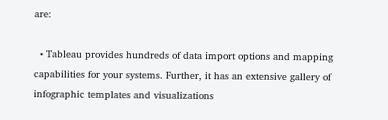are:

  • Tableau provides hundreds of data import options and mapping capabilities for your systems. Further, it has an extensive gallery of infographic templates and visualizations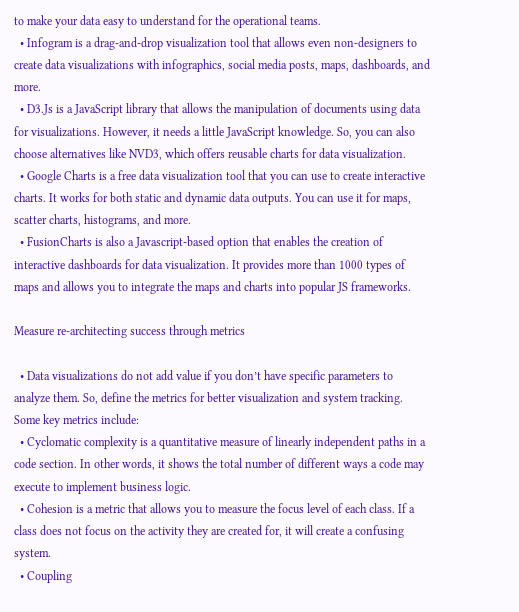to make your data easy to understand for the operational teams.
  • Infogram is a drag-and-drop visualization tool that allows even non-designers to create data visualizations with infographics, social media posts, maps, dashboards, and more.
  • D3.Js is a JavaScript library that allows the manipulation of documents using data for visualizations. However, it needs a little JavaScript knowledge. So, you can also choose alternatives like NVD3, which offers reusable charts for data visualization.
  • Google Charts is a free data visualization tool that you can use to create interactive charts. It works for both static and dynamic data outputs. You can use it for maps, scatter charts, histograms, and more.
  • FusionCharts is also a Javascript-based option that enables the creation of interactive dashboards for data visualization. It provides more than 1000 types of maps and allows you to integrate the maps and charts into popular JS frameworks.

Measure re-architecting success through metrics

  • Data visualizations do not add value if you don’t have specific parameters to analyze them. So, define the metrics for better visualization and system tracking. Some key metrics include:
  • Cyclomatic complexity is a quantitative measure of linearly independent paths in a code section. In other words, it shows the total number of different ways a code may execute to implement business logic.
  • Cohesion is a metric that allows you to measure the focus level of each class. If a class does not focus on the activity they are created for, it will create a confusing system.
  • Coupling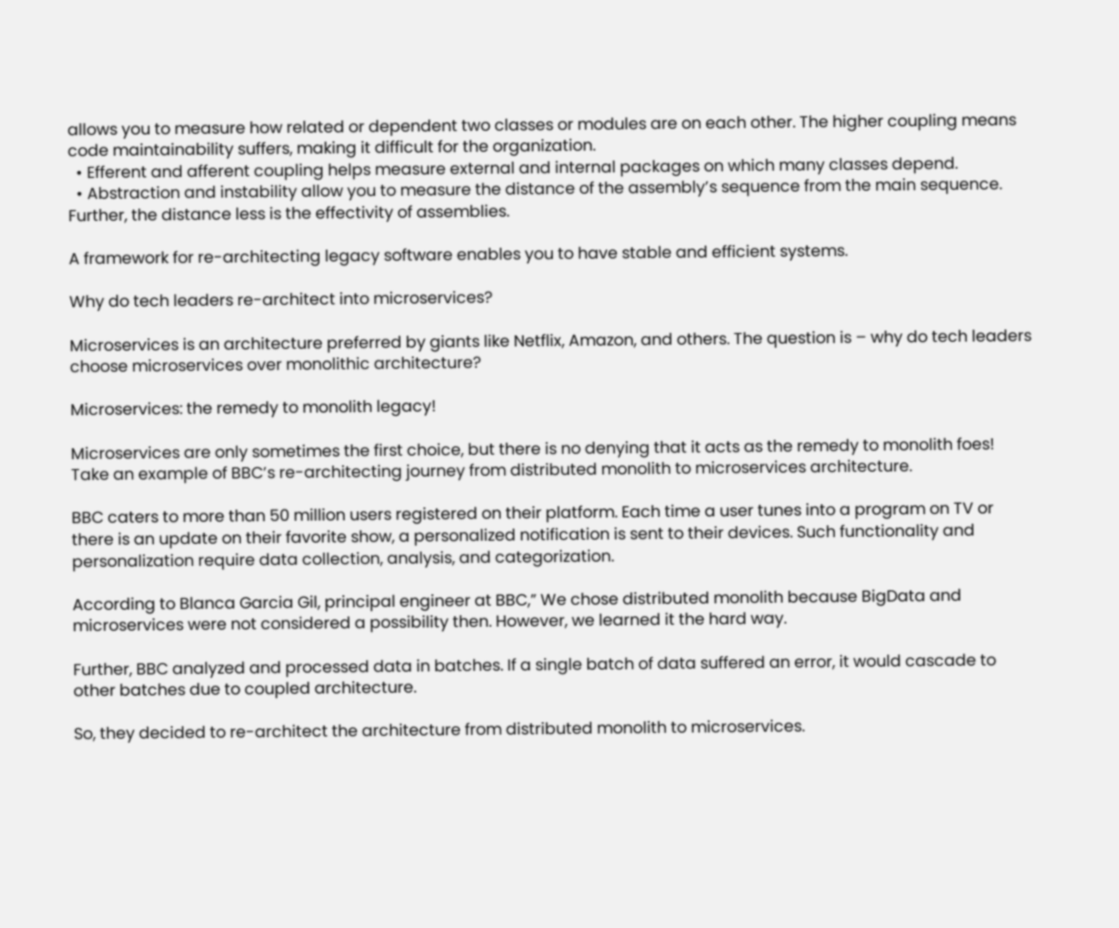allows you to measure how related or dependent two classes or modules are on each other. The higher coupling means code maintainability suffers, making it difficult for the organization.
  • Efferent and afferent coupling helps measure external and internal packages on which many classes depend.
  • Abstraction and instability allow you to measure the distance of the assembly’s sequence from the main sequence. Further, the distance less is the effectivity of assemblies.

A framework for re-architecting legacy software enables you to have stable and efficient systems.

Why do tech leaders re-architect into microservices?

Microservices is an architecture preferred by giants like Netflix, Amazon, and others. The question is – why do tech leaders choose microservices over monolithic architecture?

Microservices: the remedy to monolith legacy!

Microservices are only sometimes the first choice, but there is no denying that it acts as the remedy to monolith foes! Take an example of BBC’s re-architecting journey from distributed monolith to microservices architecture.

BBC caters to more than 50 million users registered on their platform. Each time a user tunes into a program on TV or there is an update on their favorite show, a personalized notification is sent to their devices. Such functionality and personalization require data collection, analysis, and categorization.

According to Blanca Garcia Gil, principal engineer at BBC,” We chose distributed monolith because BigData and microservices were not considered a possibility then. However, we learned it the hard way.

Further, BBC analyzed and processed data in batches. If a single batch of data suffered an error, it would cascade to other batches due to coupled architecture.

So, they decided to re-architect the architecture from distributed monolith to microservices.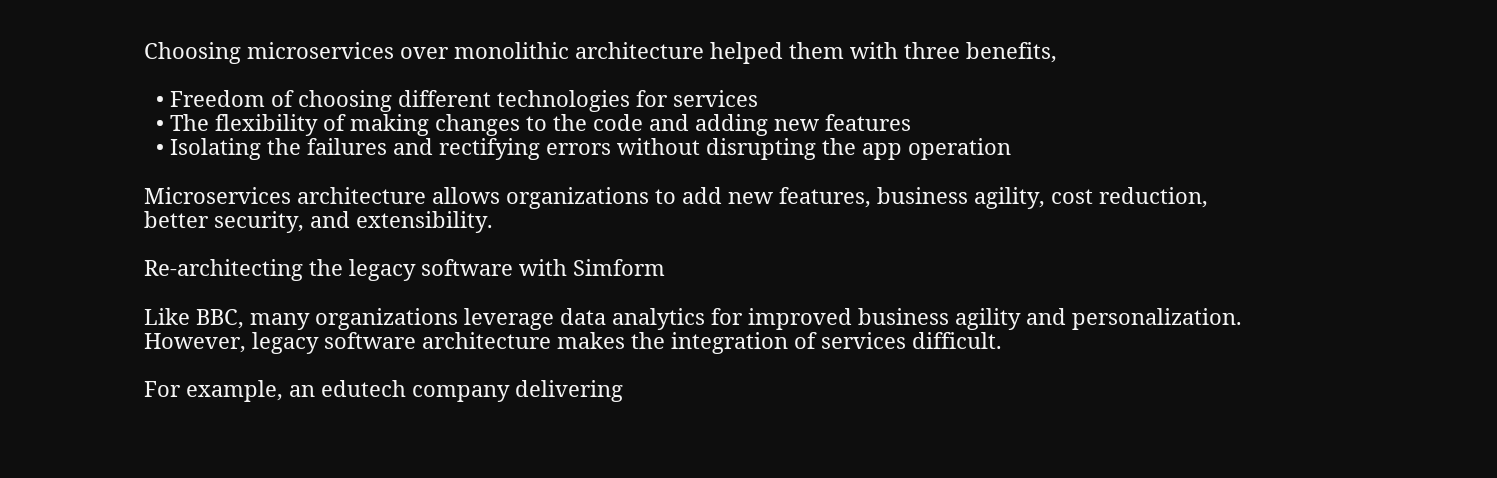Choosing microservices over monolithic architecture helped them with three benefits,

  • Freedom of choosing different technologies for services
  • The flexibility of making changes to the code and adding new features
  • Isolating the failures and rectifying errors without disrupting the app operation

Microservices architecture allows organizations to add new features, business agility, cost reduction, better security, and extensibility.

Re-architecting the legacy software with Simform

Like BBC, many organizations leverage data analytics for improved business agility and personalization. However, legacy software architecture makes the integration of services difficult.

For example, an edutech company delivering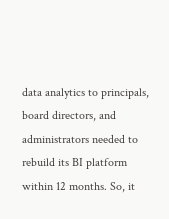data analytics to principals, board directors, and administrators needed to rebuild its BI platform within 12 months. So, it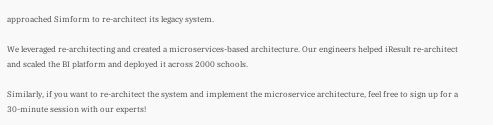approached Simform to re-architect its legacy system.

We leveraged re-architecting and created a microservices-based architecture. Our engineers helped iResult re-architect and scaled the BI platform and deployed it across 2000 schools.

Similarly, if you want to re-architect the system and implement the microservice architecture, feel free to sign up for a 30-minute session with our experts!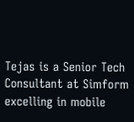Tejas is a Senior Tech Consultant at Simform excelling in mobile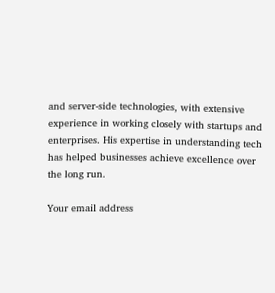and server-side technologies, with extensive experience in working closely with startups and enterprises. His expertise in understanding tech has helped businesses achieve excellence over the long run.

Your email address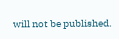will not be published.